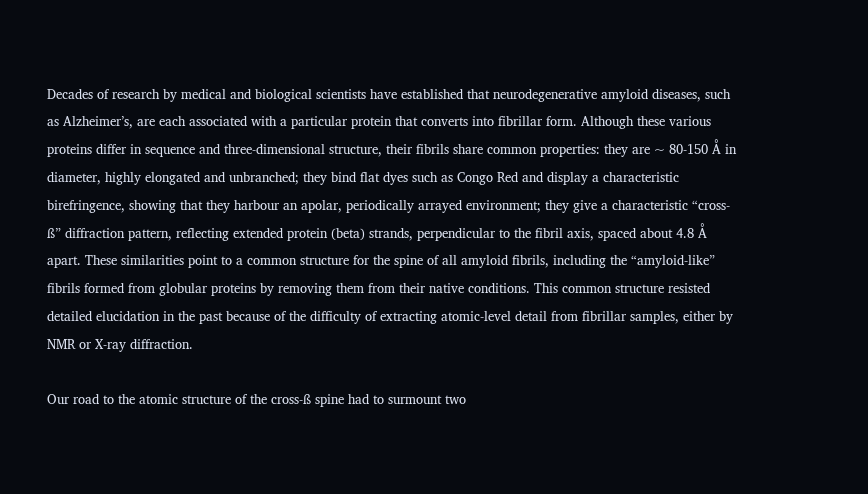Decades of research by medical and biological scientists have established that neurodegenerative amyloid diseases, such as Alzheimer’s, are each associated with a particular protein that converts into fibrillar form. Although these various proteins differ in sequence and three-dimensional structure, their fibrils share common properties: they are ~ 80-150 Å in diameter, highly elongated and unbranched; they bind flat dyes such as Congo Red and display a characteristic birefringence, showing that they harbour an apolar, periodically arrayed environment; they give a characteristic “cross-ß” diffraction pattern, reflecting extended protein (beta) strands, perpendicular to the fibril axis, spaced about 4.8 Å apart. These similarities point to a common structure for the spine of all amyloid fibrils, including the “amyloid-like” fibrils formed from globular proteins by removing them from their native conditions. This common structure resisted detailed elucidation in the past because of the difficulty of extracting atomic-level detail from fibrillar samples, either by NMR or X-ray diffraction.

Our road to the atomic structure of the cross-ß spine had to surmount two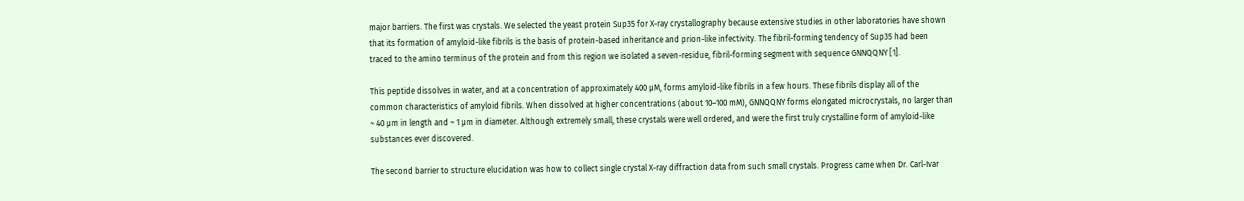major barriers. The first was crystals. We selected the yeast protein Sup35 for X-ray crystallography because extensive studies in other laboratories have shown that its formation of amyloid-like fibrils is the basis of protein-based inheritance and prion-like infectivity. The fibril-forming tendency of Sup35 had been traced to the amino terminus of the protein and from this region we isolated a seven-residue, fibril-forming segment with sequence GNNQQNY [1].

This peptide dissolves in water, and at a concentration of approximately 400 µM, forms amyloid-like fibrils in a few hours. These fibrils display all of the common characteristics of amyloid fibrils. When dissolved at higher concentrations (about 10–100 mM), GNNQQNY forms elongated microcrystals, no larger than ~ 40 µm in length and ~ 1 µm in diameter. Although extremely small, these crystals were well ordered, and were the first truly crystalline form of amyloid-like substances ever discovered.

The second barrier to structure elucidation was how to collect single crystal X-ray diffraction data from such small crystals. Progress came when Dr. Carl-Ivar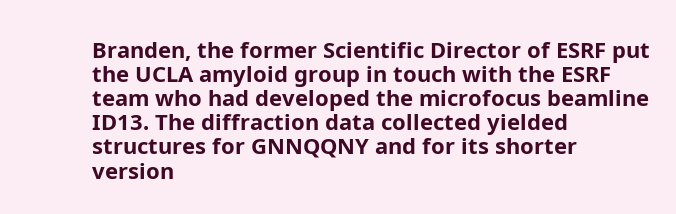Branden, the former Scientific Director of ESRF put the UCLA amyloid group in touch with the ESRF team who had developed the microfocus beamline ID13. The diffraction data collected yielded structures for GNNQQNY and for its shorter version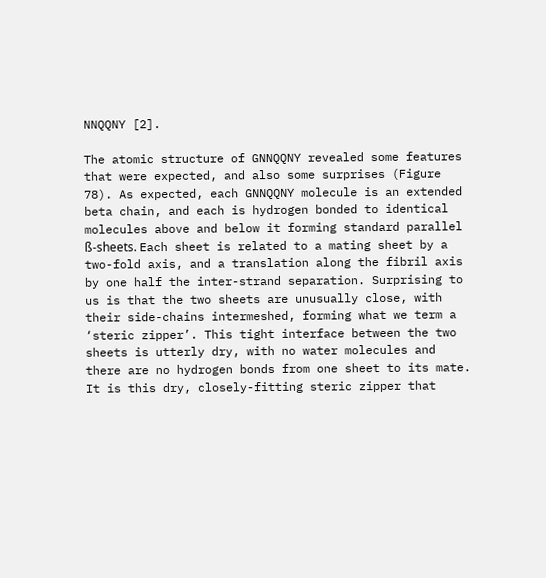NNQQNY [2].

The atomic structure of GNNQQNY revealed some features that were expected, and also some surprises (Figure 78). As expected, each GNNQQNY molecule is an extended beta chain, and each is hydrogen bonded to identical molecules above and below it forming standard parallel ß-sheets. Each sheet is related to a mating sheet by a two-fold axis, and a translation along the fibril axis by one half the inter-strand separation. Surprising to us is that the two sheets are unusually close, with their side-chains intermeshed, forming what we term a ‘steric zipper’. This tight interface between the two sheets is utterly dry, with no water molecules and there are no hydrogen bonds from one sheet to its mate. It is this dry, closely-fitting steric zipper that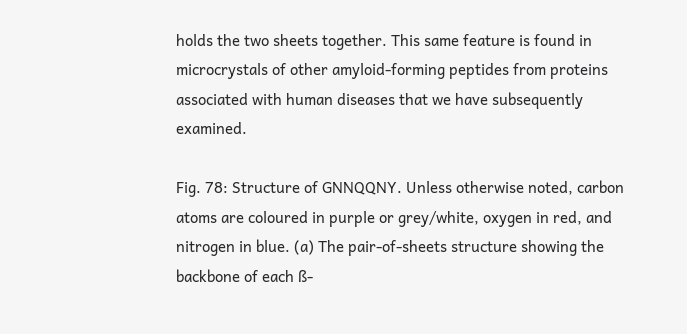holds the two sheets together. This same feature is found in microcrystals of other amyloid-forming peptides from proteins associated with human diseases that we have subsequently examined.

Fig. 78: Structure of GNNQQNY. Unless otherwise noted, carbon atoms are coloured in purple or grey/white, oxygen in red, and nitrogen in blue. (a) The pair-of-sheets structure showing the backbone of each ß-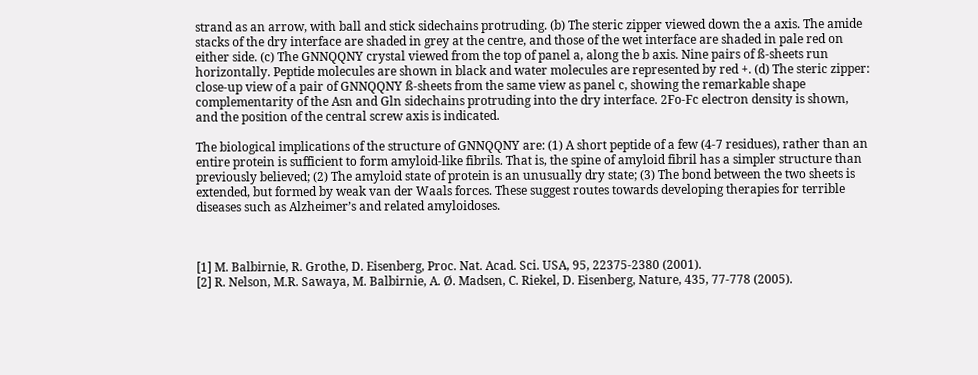strand as an arrow, with ball and stick sidechains protruding. (b) The steric zipper viewed down the a axis. The amide stacks of the dry interface are shaded in grey at the centre, and those of the wet interface are shaded in pale red on either side. (c) The GNNQQNY crystal viewed from the top of panel a, along the b axis. Nine pairs of ß-sheets run horizontally. Peptide molecules are shown in black and water molecules are represented by red +. (d) The steric zipper: close-up view of a pair of GNNQQNY ß-sheets from the same view as panel c, showing the remarkable shape complementarity of the Asn and Gln sidechains protruding into the dry interface. 2Fo-Fc electron density is shown, and the position of the central screw axis is indicated.

The biological implications of the structure of GNNQQNY are: (1) A short peptide of a few (4-7 residues), rather than an entire protein is sufficient to form amyloid-like fibrils. That is, the spine of amyloid fibril has a simpler structure than previously believed; (2) The amyloid state of protein is an unusually dry state; (3) The bond between the two sheets is extended, but formed by weak van der Waals forces. These suggest routes towards developing therapies for terrible diseases such as Alzheimer’s and related amyloidoses.



[1] M. Balbirnie, R. Grothe, D. Eisenberg, Proc. Nat. Acad. Sci. USA, 95, 22375-2380 (2001).
[2] R. Nelson, M.R. Sawaya, M. Balbirnie, A. Ø. Madsen, C. Riekel, D. Eisenberg, Nature, 435, 77-778 (2005).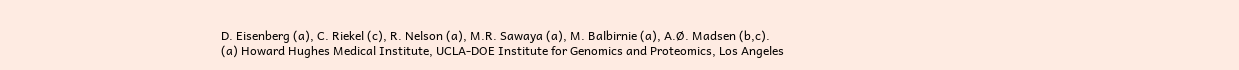D. Eisenberg (a), C. Riekel (c), R. Nelson (a), M.R. Sawaya (a), M. Balbirnie (a), A.Ø. Madsen (b,c).
(a) Howard Hughes Medical Institute, UCLA-DOE Institute for Genomics and Proteomics, Los Angeles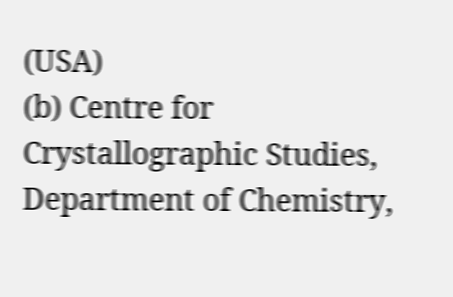(USA)
(b) Centre for Crystallographic Studies, Department of Chemistry,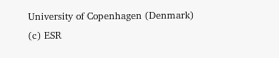University of Copenhagen (Denmark)
(c) ESR